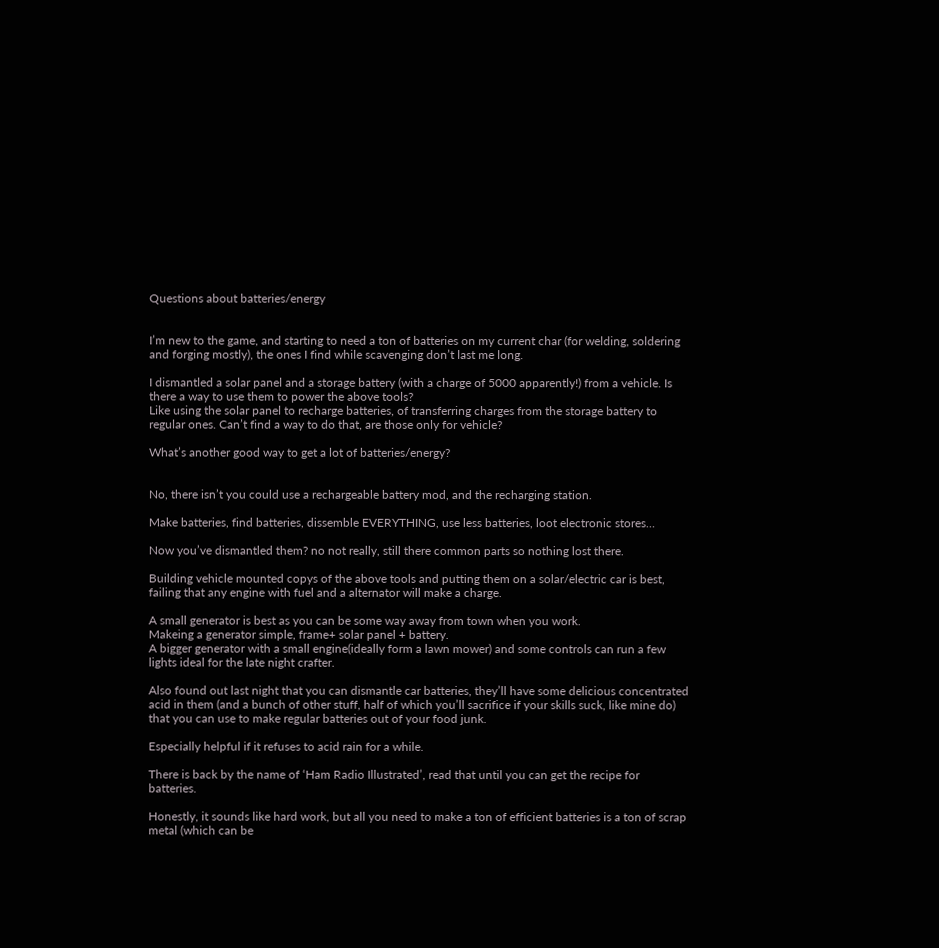Questions about batteries/energy


I’m new to the game, and starting to need a ton of batteries on my current char (for welding, soldering and forging mostly), the ones I find while scavenging don’t last me long.

I dismantled a solar panel and a storage battery (with a charge of 5000 apparently!) from a vehicle. Is there a way to use them to power the above tools?
Like using the solar panel to recharge batteries, of transferring charges from the storage battery to regular ones. Can’t find a way to do that, are those only for vehicle?

What’s another good way to get a lot of batteries/energy?


No, there isn’t you could use a rechargeable battery mod, and the recharging station.

Make batteries, find batteries, dissemble EVERYTHING, use less batteries, loot electronic stores…

Now you’ve dismantled them? no not really, still there common parts so nothing lost there.

Building vehicle mounted copys of the above tools and putting them on a solar/electric car is best,
failing that any engine with fuel and a alternator will make a charge.

A small generator is best as you can be some way away from town when you work.
Makeing a generator simple, frame+ solar panel + battery.
A bigger generator with a small engine(ideally form a lawn mower) and some controls can run a few lights ideal for the late night crafter.

Also found out last night that you can dismantle car batteries, they’ll have some delicious concentrated acid in them (and a bunch of other stuff, half of which you’ll sacrifice if your skills suck, like mine do) that you can use to make regular batteries out of your food junk.

Especially helpful if it refuses to acid rain for a while.

There is back by the name of ‘Ham Radio Illustrated’, read that until you can get the recipe for batteries.

Honestly, it sounds like hard work, but all you need to make a ton of efficient batteries is a ton of scrap metal (which can be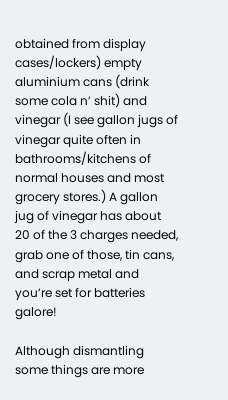obtained from display cases/lockers) empty aluminium cans (drink some cola n’ shit) and vinegar (I see gallon jugs of vinegar quite often in bathrooms/kitchens of normal houses and most grocery stores.) A gallon jug of vinegar has about 20 of the 3 charges needed, grab one of those, tin cans, and scrap metal and you’re set for batteries galore!

Although dismantling some things are more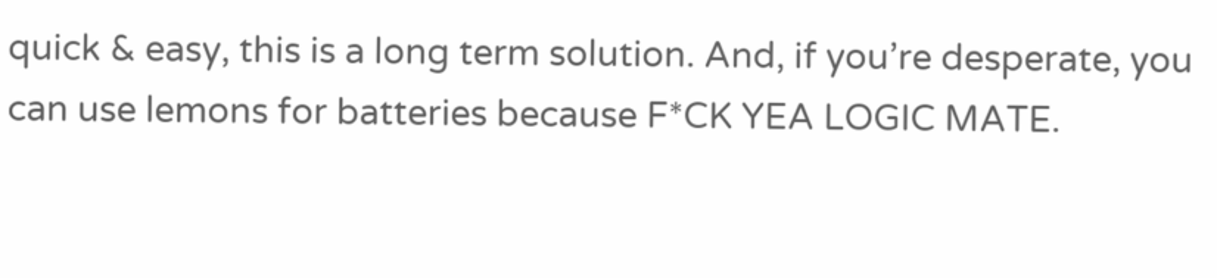quick & easy, this is a long term solution. And, if you’re desperate, you can use lemons for batteries because F*CK YEA LOGIC MATE.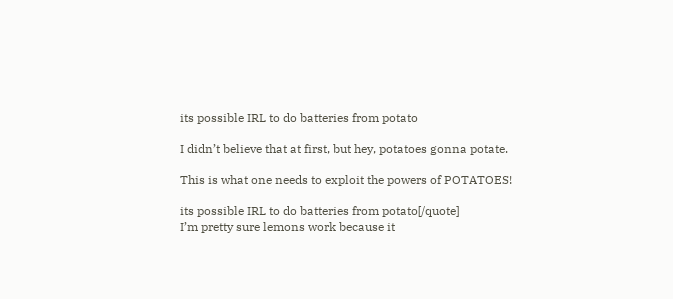its possible IRL to do batteries from potato

I didn’t believe that at first, but hey, potatoes gonna potate.

This is what one needs to exploit the powers of POTATOES!

its possible IRL to do batteries from potato[/quote]
I’m pretty sure lemons work because it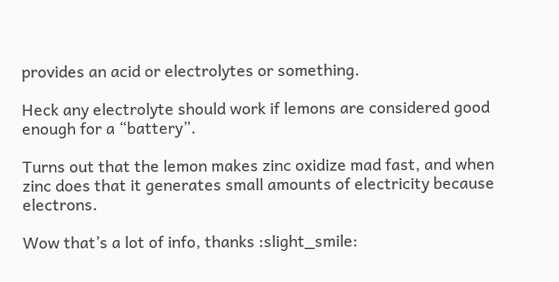provides an acid or electrolytes or something.

Heck any electrolyte should work if lemons are considered good enough for a “battery”.

Turns out that the lemon makes zinc oxidize mad fast, and when zinc does that it generates small amounts of electricity because electrons.

Wow that’s a lot of info, thanks :slight_smile: